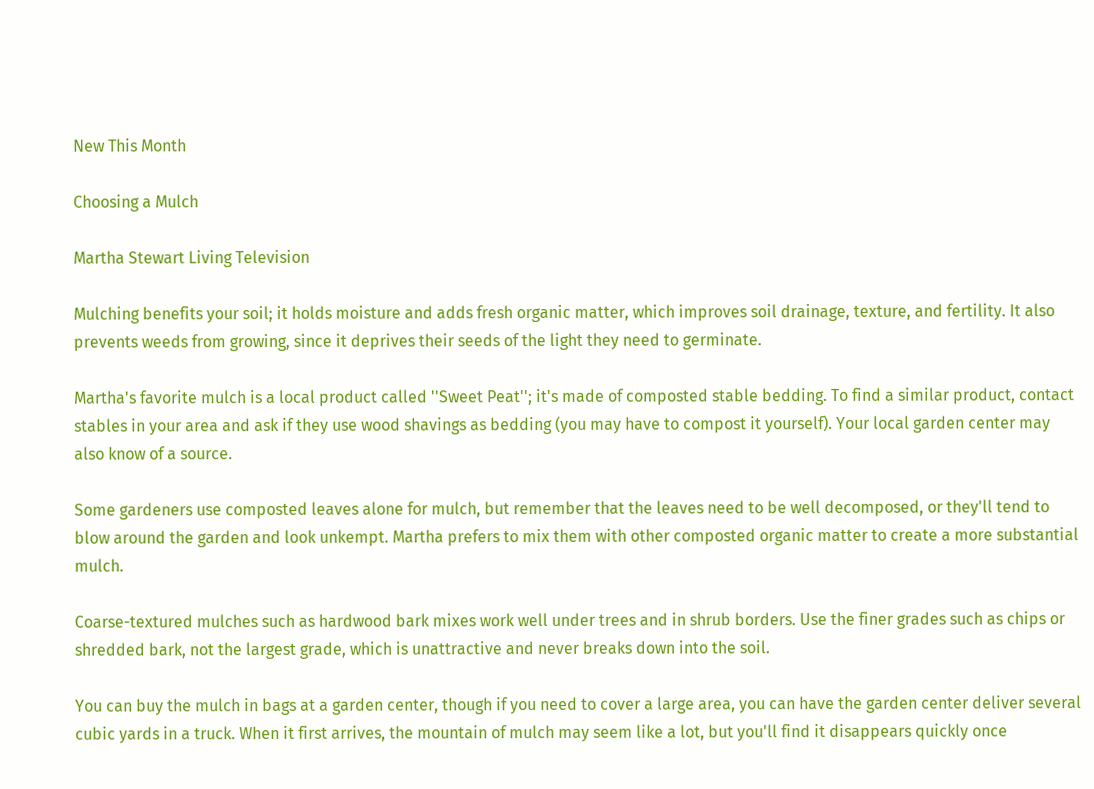New This Month

Choosing a Mulch

Martha Stewart Living Television

Mulching benefits your soil; it holds moisture and adds fresh organic matter, which improves soil drainage, texture, and fertility. It also prevents weeds from growing, since it deprives their seeds of the light they need to germinate.

Martha's favorite mulch is a local product called ''Sweet Peat''; it's made of composted stable bedding. To find a similar product, contact stables in your area and ask if they use wood shavings as bedding (you may have to compost it yourself). Your local garden center may also know of a source.

Some gardeners use composted leaves alone for mulch, but remember that the leaves need to be well decomposed, or they'll tend to blow around the garden and look unkempt. Martha prefers to mix them with other composted organic matter to create a more substantial mulch.

Coarse-textured mulches such as hardwood bark mixes work well under trees and in shrub borders. Use the finer grades such as chips or shredded bark, not the largest grade, which is unattractive and never breaks down into the soil.

You can buy the mulch in bags at a garden center, though if you need to cover a large area, you can have the garden center deliver several cubic yards in a truck. When it first arrives, the mountain of mulch may seem like a lot, but you'll find it disappears quickly once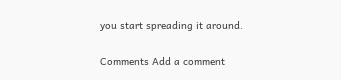you start spreading it around.

Comments Add a comment